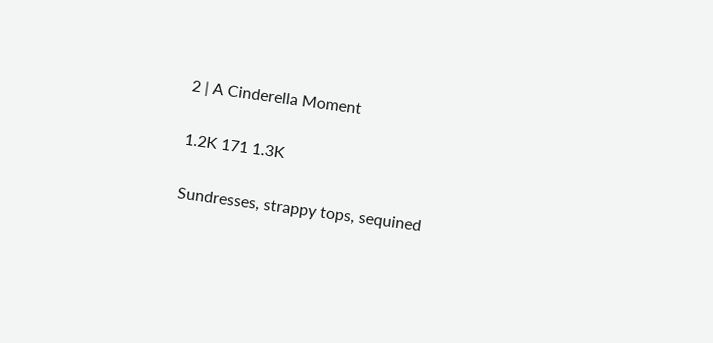2 | A Cinderella Moment

1.2K 171 1.3K

Sundresses, strappy tops, sequined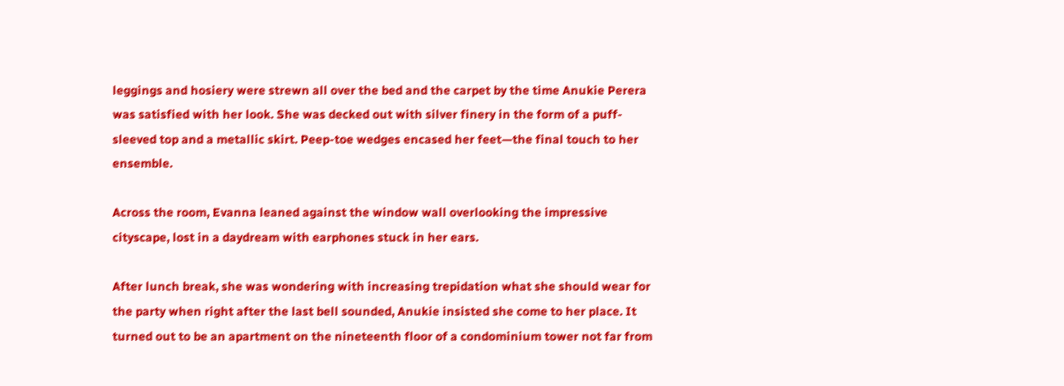leggings and hosiery were strewn all over the bed and the carpet by the time Anukie Perera was satisfied with her look. She was decked out with silver finery in the form of a puff-sleeved top and a metallic skirt. Peep-toe wedges encased her feet—the final touch to her ensemble.

Across the room, Evanna leaned against the window wall overlooking the impressive cityscape, lost in a daydream with earphones stuck in her ears.

After lunch break, she was wondering with increasing trepidation what she should wear for the party when right after the last bell sounded, Anukie insisted she come to her place. It turned out to be an apartment on the nineteenth floor of a condominium tower not far from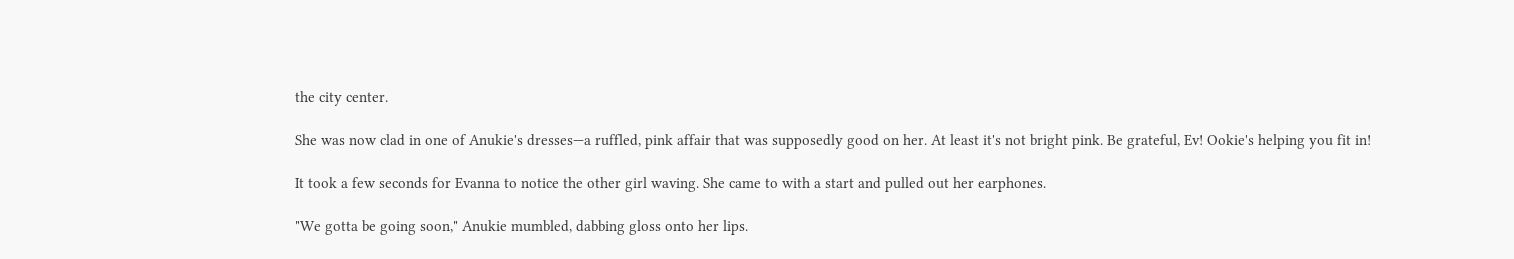the city center.

She was now clad in one of Anukie's dresses—a ruffled, pink affair that was supposedly good on her. At least it's not bright pink. Be grateful, Ev! Ookie's helping you fit in!

It took a few seconds for Evanna to notice the other girl waving. She came to with a start and pulled out her earphones.

"We gotta be going soon," Anukie mumbled, dabbing gloss onto her lips.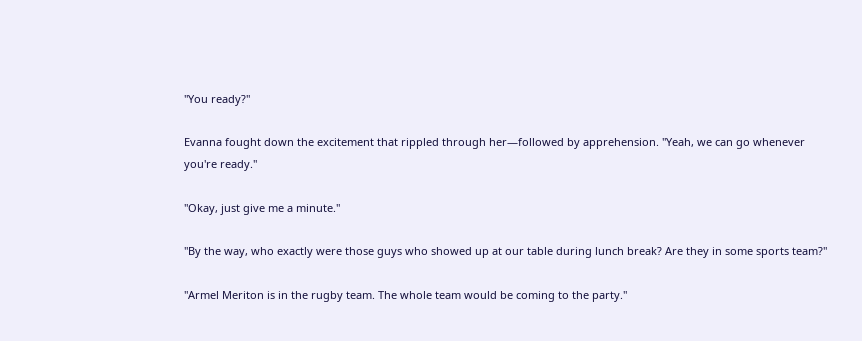"You ready?"

Evanna fought down the excitement that rippled through her—followed by apprehension. "Yeah, we can go whenever you're ready."

"Okay, just give me a minute."

"By the way, who exactly were those guys who showed up at our table during lunch break? Are they in some sports team?"

"Armel Meriton is in the rugby team. The whole team would be coming to the party."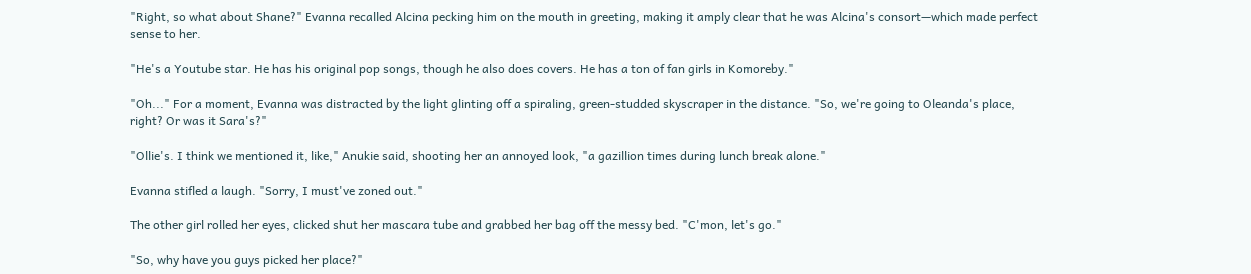"Right, so what about Shane?" Evanna recalled Alcina pecking him on the mouth in greeting, making it amply clear that he was Alcina's consort—which made perfect sense to her.

"He's a Youtube star. He has his original pop songs, though he also does covers. He has a ton of fan girls in Komoreby."

"Oh..." For a moment, Evanna was distracted by the light glinting off a spiraling, green-studded skyscraper in the distance. "So, we're going to Oleanda's place, right? Or was it Sara's?"

"Ollie's. I think we mentioned it, like," Anukie said, shooting her an annoyed look, "a gazillion times during lunch break alone."

Evanna stifled a laugh. "Sorry, I must've zoned out."

The other girl rolled her eyes, clicked shut her mascara tube and grabbed her bag off the messy bed. "C'mon, let's go."

"So, why have you guys picked her place?"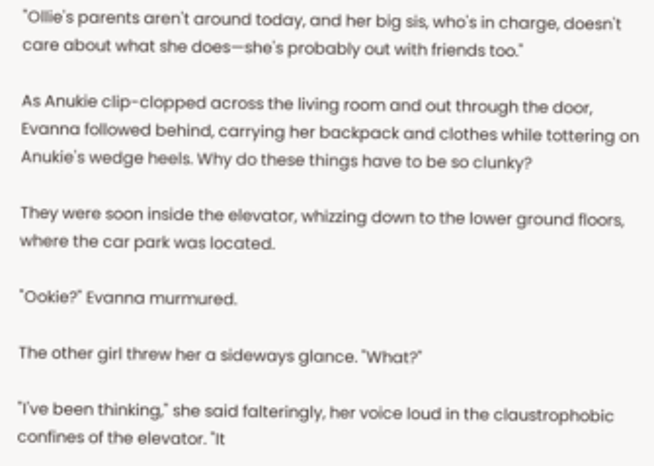"Ollie's parents aren't around today, and her big sis, who's in charge, doesn't care about what she does—she's probably out with friends too."

As Anukie clip-clopped across the living room and out through the door, Evanna followed behind, carrying her backpack and clothes while tottering on Anukie's wedge heels. Why do these things have to be so clunky?

They were soon inside the elevator, whizzing down to the lower ground floors, where the car park was located.

"Ookie?" Evanna murmured.

The other girl threw her a sideways glance. "What?"

"I've been thinking," she said falteringly, her voice loud in the claustrophobic confines of the elevator. "It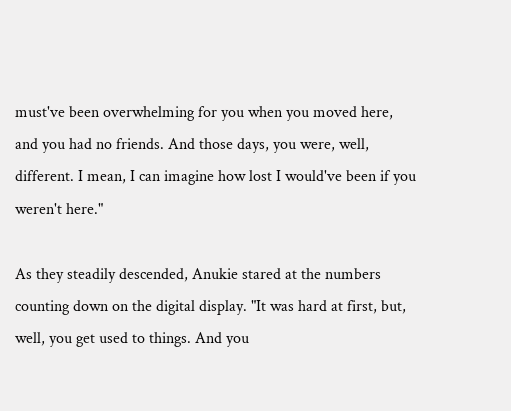must've been overwhelming for you when you moved here, and you had no friends. And those days, you were, well, different. I mean, I can imagine how lost I would've been if you weren't here."

As they steadily descended, Anukie stared at the numbers counting down on the digital display. "It was hard at first, but, well, you get used to things. And you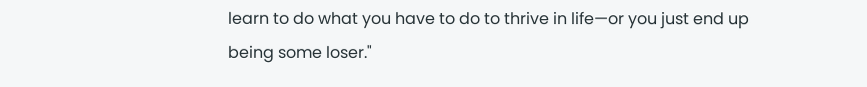learn to do what you have to do to thrive in life—or you just end up being some loser."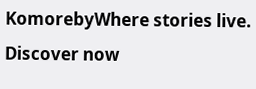KomorebyWhere stories live. Discover now